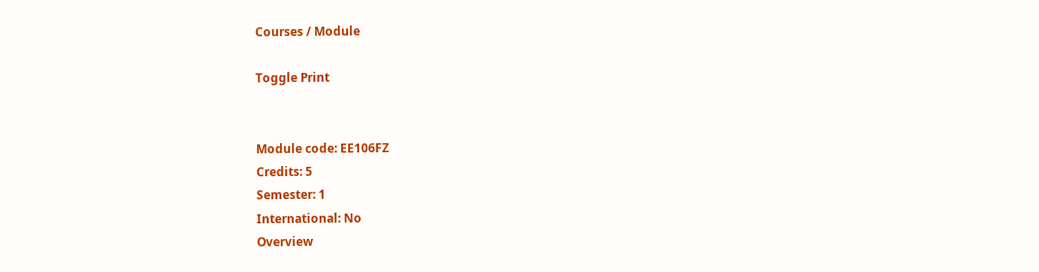Courses / Module

Toggle Print


Module code: EE106FZ
Credits: 5
Semester: 1
International: No
Overview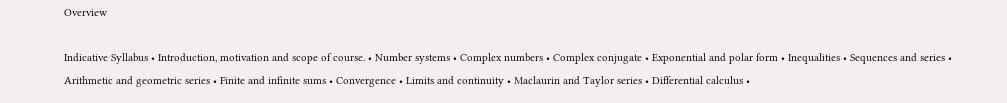Overview

Indicative Syllabus • Introduction, motivation and scope of course. • Number systems • Complex numbers • Complex conjugate • Exponential and polar form • Inequalities • Sequences and series • Arithmetic and geometric series • Finite and infinite sums • Convergence • Limits and continuity • Maclaurin and Taylor series • Differential calculus •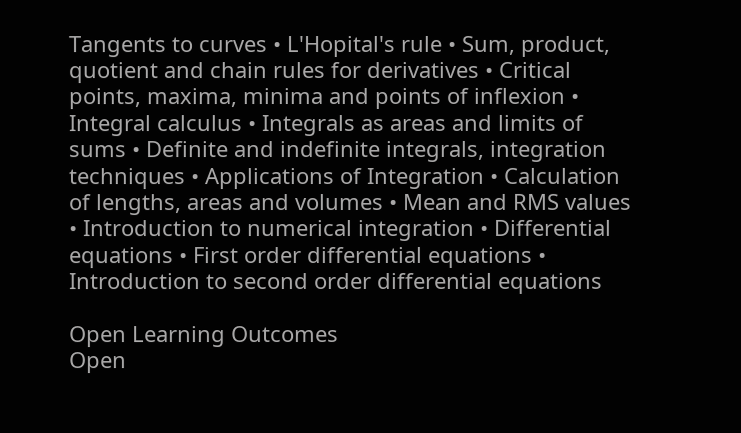Tangents to curves • L'Hopital's rule • Sum, product, quotient and chain rules for derivatives • Critical points, maxima, minima and points of inflexion • Integral calculus • Integrals as areas and limits of sums • Definite and indefinite integrals, integration techniques • Applications of Integration • Calculation of lengths, areas and volumes • Mean and RMS values • Introduction to numerical integration • Differential equations • First order differential equations • Introduction to second order differential equations

Open Learning Outcomes
Open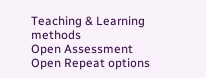Teaching & Learning methods
Open Assessment
Open Repeat options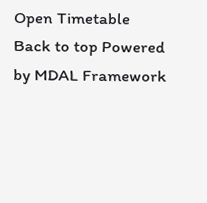Open Timetable
Back to top Powered by MDAL Framework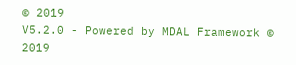© 2019
V5.2.0 - Powered by MDAL Framework © 2019